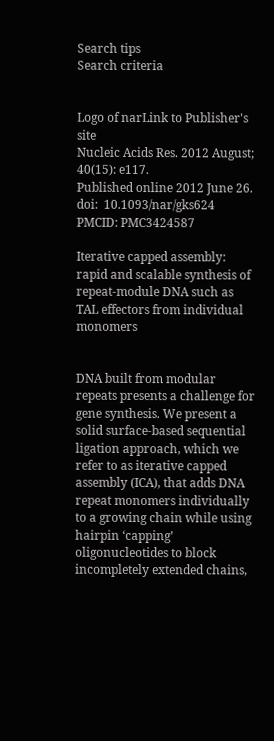Search tips
Search criteria


Logo of narLink to Publisher's site
Nucleic Acids Res. 2012 August; 40(15): e117.
Published online 2012 June 26. doi:  10.1093/nar/gks624
PMCID: PMC3424587

Iterative capped assembly: rapid and scalable synthesis of repeat-module DNA such as TAL effectors from individual monomers


DNA built from modular repeats presents a challenge for gene synthesis. We present a solid surface-based sequential ligation approach, which we refer to as iterative capped assembly (ICA), that adds DNA repeat monomers individually to a growing chain while using hairpin ‘capping’ oligonucleotides to block incompletely extended chains,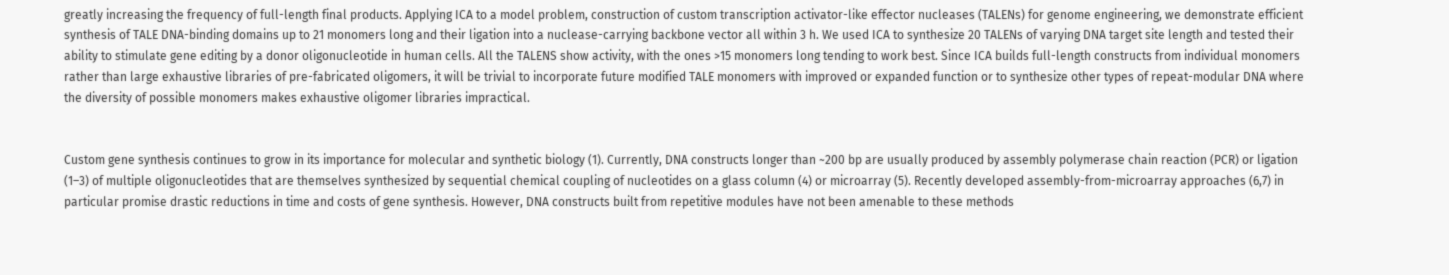greatly increasing the frequency of full-length final products. Applying ICA to a model problem, construction of custom transcription activator-like effector nucleases (TALENs) for genome engineering, we demonstrate efficient synthesis of TALE DNA-binding domains up to 21 monomers long and their ligation into a nuclease-carrying backbone vector all within 3 h. We used ICA to synthesize 20 TALENs of varying DNA target site length and tested their ability to stimulate gene editing by a donor oligonucleotide in human cells. All the TALENS show activity, with the ones >15 monomers long tending to work best. Since ICA builds full-length constructs from individual monomers rather than large exhaustive libraries of pre-fabricated oligomers, it will be trivial to incorporate future modified TALE monomers with improved or expanded function or to synthesize other types of repeat-modular DNA where the diversity of possible monomers makes exhaustive oligomer libraries impractical.


Custom gene synthesis continues to grow in its importance for molecular and synthetic biology (1). Currently, DNA constructs longer than ~200 bp are usually produced by assembly polymerase chain reaction (PCR) or ligation (1–3) of multiple oligonucleotides that are themselves synthesized by sequential chemical coupling of nucleotides on a glass column (4) or microarray (5). Recently developed assembly-from-microarray approaches (6,7) in particular promise drastic reductions in time and costs of gene synthesis. However, DNA constructs built from repetitive modules have not been amenable to these methods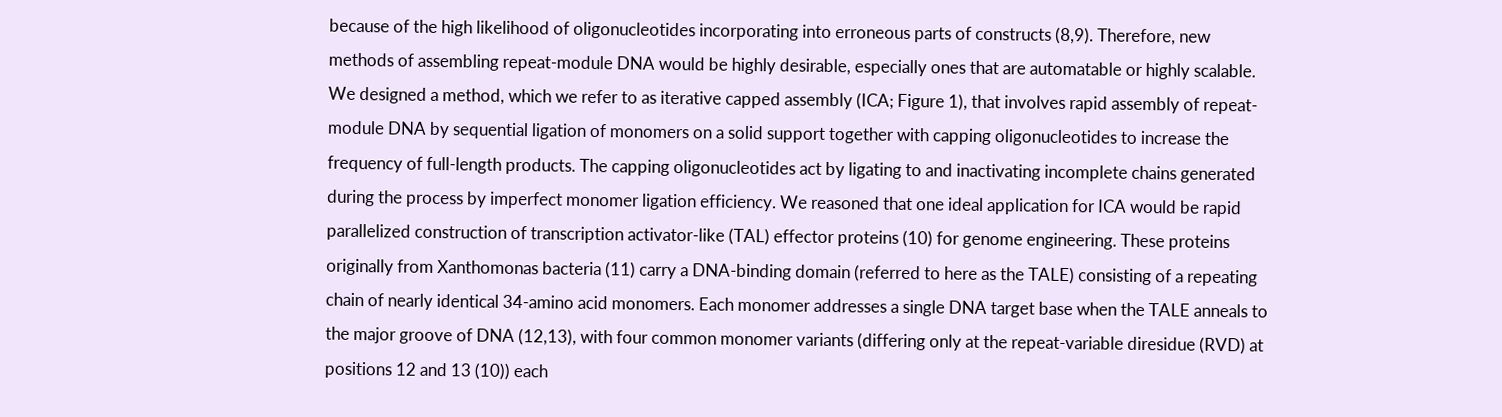because of the high likelihood of oligonucleotides incorporating into erroneous parts of constructs (8,9). Therefore, new methods of assembling repeat-module DNA would be highly desirable, especially ones that are automatable or highly scalable. We designed a method, which we refer to as iterative capped assembly (ICA; Figure 1), that involves rapid assembly of repeat-module DNA by sequential ligation of monomers on a solid support together with capping oligonucleotides to increase the frequency of full-length products. The capping oligonucleotides act by ligating to and inactivating incomplete chains generated during the process by imperfect monomer ligation efficiency. We reasoned that one ideal application for ICA would be rapid parallelized construction of transcription activator-like (TAL) effector proteins (10) for genome engineering. These proteins originally from Xanthomonas bacteria (11) carry a DNA-binding domain (referred to here as the TALE) consisting of a repeating chain of nearly identical 34-amino acid monomers. Each monomer addresses a single DNA target base when the TALE anneals to the major groove of DNA (12,13), with four common monomer variants (differing only at the repeat-variable diresidue (RVD) at positions 12 and 13 (10)) each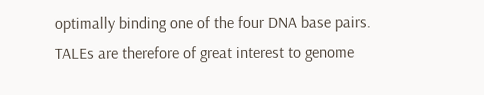optimally binding one of the four DNA base pairs. TALEs are therefore of great interest to genome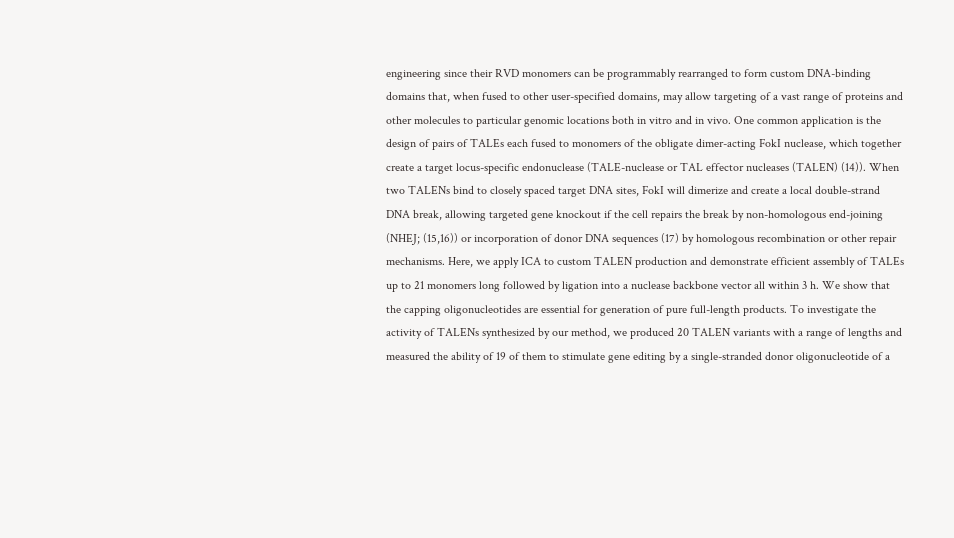engineering since their RVD monomers can be programmably rearranged to form custom DNA-binding domains that, when fused to other user-specified domains, may allow targeting of a vast range of proteins and other molecules to particular genomic locations both in vitro and in vivo. One common application is the design of pairs of TALEs each fused to monomers of the obligate dimer-acting FokI nuclease, which together create a target locus-specific endonuclease (TALE-nuclease or TAL effector nucleases (TALEN) (14)). When two TALENs bind to closely spaced target DNA sites, FokI will dimerize and create a local double-strand DNA break, allowing targeted gene knockout if the cell repairs the break by non-homologous end-joining (NHEJ; (15,16)) or incorporation of donor DNA sequences (17) by homologous recombination or other repair mechanisms. Here, we apply ICA to custom TALEN production and demonstrate efficient assembly of TALEs up to 21 monomers long followed by ligation into a nuclease backbone vector all within 3 h. We show that the capping oligonucleotides are essential for generation of pure full-length products. To investigate the activity of TALENs synthesized by our method, we produced 20 TALEN variants with a range of lengths and measured the ability of 19 of them to stimulate gene editing by a single-stranded donor oligonucleotide of a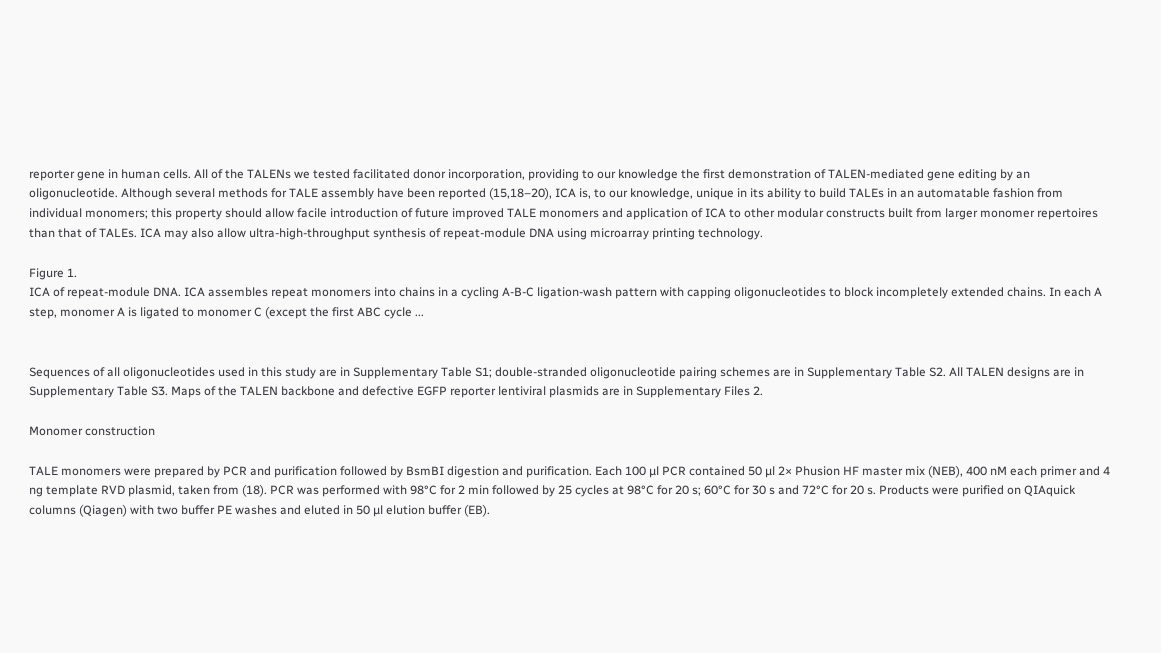reporter gene in human cells. All of the TALENs we tested facilitated donor incorporation, providing to our knowledge the first demonstration of TALEN-mediated gene editing by an oligonucleotide. Although several methods for TALE assembly have been reported (15,18–20), ICA is, to our knowledge, unique in its ability to build TALEs in an automatable fashion from individual monomers; this property should allow facile introduction of future improved TALE monomers and application of ICA to other modular constructs built from larger monomer repertoires than that of TALEs. ICA may also allow ultra-high-throughput synthesis of repeat-module DNA using microarray printing technology.

Figure 1.
ICA of repeat-module DNA. ICA assembles repeat monomers into chains in a cycling A-B-C ligation-wash pattern with capping oligonucleotides to block incompletely extended chains. In each A step, monomer A is ligated to monomer C (except the first ABC cycle ...


Sequences of all oligonucleotides used in this study are in Supplementary Table S1; double-stranded oligonucleotide pairing schemes are in Supplementary Table S2. All TALEN designs are in Supplementary Table S3. Maps of the TALEN backbone and defective EGFP reporter lentiviral plasmids are in Supplementary Files 2.

Monomer construction

TALE monomers were prepared by PCR and purification followed by BsmBI digestion and purification. Each 100 µl PCR contained 50 µl 2× Phusion HF master mix (NEB), 400 nM each primer and 4 ng template RVD plasmid, taken from (18). PCR was performed with 98°C for 2 min followed by 25 cycles at 98°C for 20 s; 60°C for 30 s and 72°C for 20 s. Products were purified on QIAquick columns (Qiagen) with two buffer PE washes and eluted in 50 µl elution buffer (EB).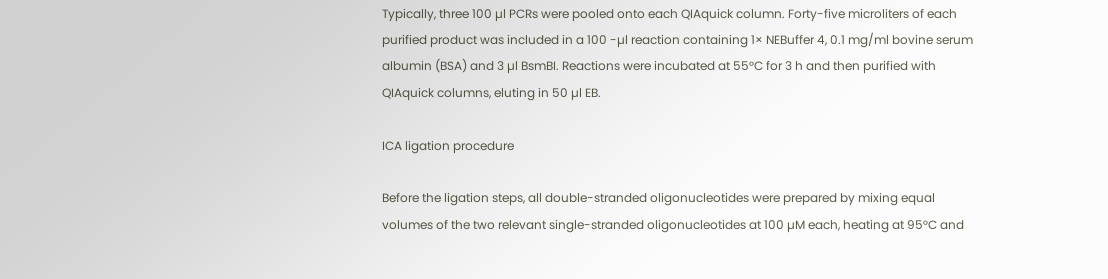Typically, three 100 µl PCRs were pooled onto each QIAquick column. Forty-five microliters of each purified product was included in a 100 -µl reaction containing 1× NEBuffer 4, 0.1 mg/ml bovine serum albumin (BSA) and 3 µl BsmBI. Reactions were incubated at 55°C for 3 h and then purified with QIAquick columns, eluting in 50 µl EB.

ICA ligation procedure

Before the ligation steps, all double-stranded oligonucleotides were prepared by mixing equal volumes of the two relevant single-stranded oligonucleotides at 100 µM each, heating at 95°C and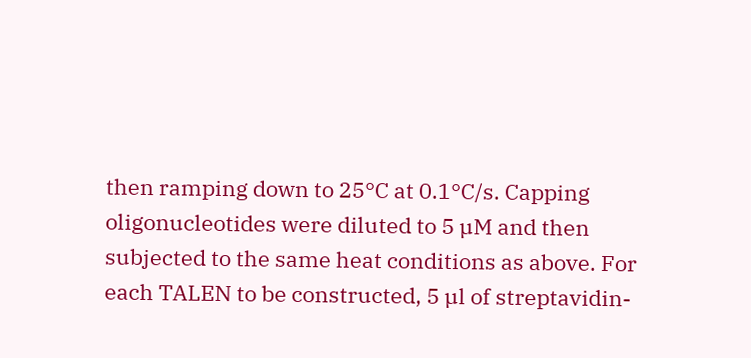then ramping down to 25°C at 0.1°C/s. Capping oligonucleotides were diluted to 5 µM and then subjected to the same heat conditions as above. For each TALEN to be constructed, 5 µl of streptavidin-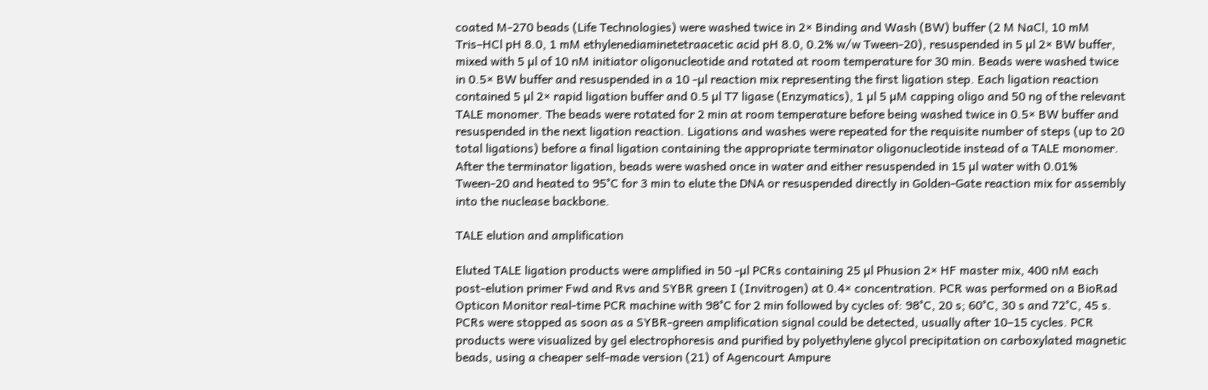coated M-270 beads (Life Technologies) were washed twice in 2× Binding and Wash (BW) buffer (2 M NaCl, 10 mM Tris–HCl pH 8.0, 1 mM ethylenediaminetetraacetic acid pH 8.0, 0.2% w/w Tween-20), resuspended in 5 µl 2× BW buffer, mixed with 5 µl of 10 nM initiator oligonucleotide and rotated at room temperature for 30 min. Beads were washed twice in 0.5× BW buffer and resuspended in a 10 -µl reaction mix representing the first ligation step. Each ligation reaction contained 5 µl 2× rapid ligation buffer and 0.5 µl T7 ligase (Enzymatics), 1 µl 5 µM capping oligo and 50 ng of the relevant TALE monomer. The beads were rotated for 2 min at room temperature before being washed twice in 0.5× BW buffer and resuspended in the next ligation reaction. Ligations and washes were repeated for the requisite number of steps (up to 20 total ligations) before a final ligation containing the appropriate terminator oligonucleotide instead of a TALE monomer. After the terminator ligation, beads were washed once in water and either resuspended in 15 µl water with 0.01% Tween-20 and heated to 95°C for 3 min to elute the DNA or resuspended directly in Golden-Gate reaction mix for assembly into the nuclease backbone.

TALE elution and amplification

Eluted TALE ligation products were amplified in 50 -µl PCRs containing 25 µl Phusion 2× HF master mix, 400 nM each post-elution primer Fwd and Rvs and SYBR green I (Invitrogen) at 0.4× concentration. PCR was performed on a BioRad Opticon Monitor real-time PCR machine with 98°C for 2 min followed by cycles of: 98°C, 20 s; 60°C, 30 s and 72°C, 45 s. PCRs were stopped as soon as a SYBR-green amplification signal could be detected, usually after 10–15 cycles. PCR products were visualized by gel electrophoresis and purified by polyethylene glycol precipitation on carboxylated magnetic beads, using a cheaper self-made version (21) of Agencourt Ampure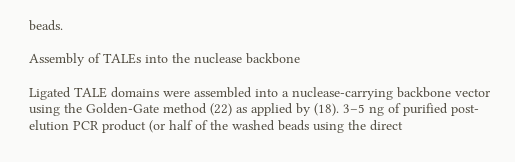beads.

Assembly of TALEs into the nuclease backbone

Ligated TALE domains were assembled into a nuclease-carrying backbone vector using the Golden-Gate method (22) as applied by (18). 3–5 ng of purified post-elution PCR product (or half of the washed beads using the direct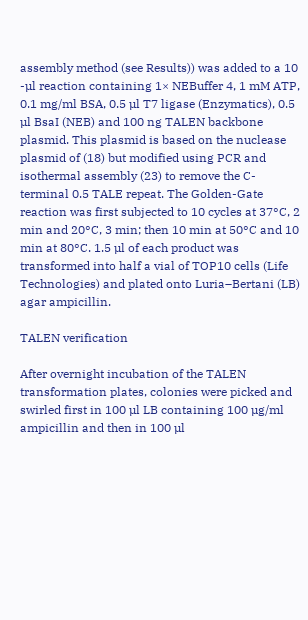assembly method (see Results)) was added to a 10 -µl reaction containing 1× NEBuffer 4, 1 mM ATP, 0.1 mg/ml BSA, 0.5 µl T7 ligase (Enzymatics), 0.5 µl BsaI (NEB) and 100 ng TALEN backbone plasmid. This plasmid is based on the nuclease plasmid of (18) but modified using PCR and isothermal assembly (23) to remove the C-terminal 0.5 TALE repeat. The Golden-Gate reaction was first subjected to 10 cycles at 37°C, 2 min and 20°C, 3 min; then 10 min at 50°C and 10 min at 80°C. 1.5 µl of each product was transformed into half a vial of TOP10 cells (Life Technologies) and plated onto Luria–Bertani (LB) agar ampicillin.

TALEN verification

After overnight incubation of the TALEN transformation plates, colonies were picked and swirled first in 100 µl LB containing 100 µg/ml ampicillin and then in 100 µl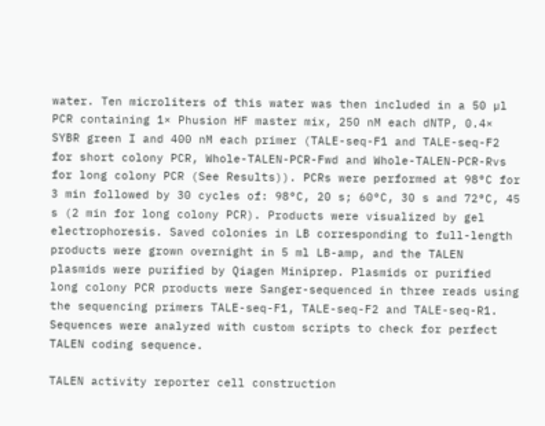water. Ten microliters of this water was then included in a 50 µl PCR containing 1× Phusion HF master mix, 250 nM each dNTP, 0.4× SYBR green I and 400 nM each primer (TALE-seq-F1 and TALE-seq-F2 for short colony PCR, Whole-TALEN-PCR-Fwd and Whole-TALEN-PCR-Rvs for long colony PCR (See Results)). PCRs were performed at 98°C for 3 min followed by 30 cycles of: 98°C, 20 s; 60°C, 30 s and 72°C, 45 s (2 min for long colony PCR). Products were visualized by gel electrophoresis. Saved colonies in LB corresponding to full-length products were grown overnight in 5 ml LB-amp, and the TALEN plasmids were purified by Qiagen Miniprep. Plasmids or purified long colony PCR products were Sanger-sequenced in three reads using the sequencing primers TALE-seq-F1, TALE-seq-F2 and TALE-seq-R1. Sequences were analyzed with custom scripts to check for perfect TALEN coding sequence.

TALEN activity reporter cell construction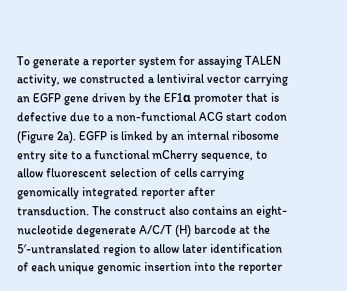To generate a reporter system for assaying TALEN activity, we constructed a lentiviral vector carrying an EGFP gene driven by the EF1α promoter that is defective due to a non-functional ACG start codon (Figure 2a). EGFP is linked by an internal ribosome entry site to a functional mCherry sequence, to allow fluorescent selection of cells carrying genomically integrated reporter after transduction. The construct also contains an eight-nucleotide degenerate A/C/T (H) barcode at the 5′-untranslated region to allow later identification of each unique genomic insertion into the reporter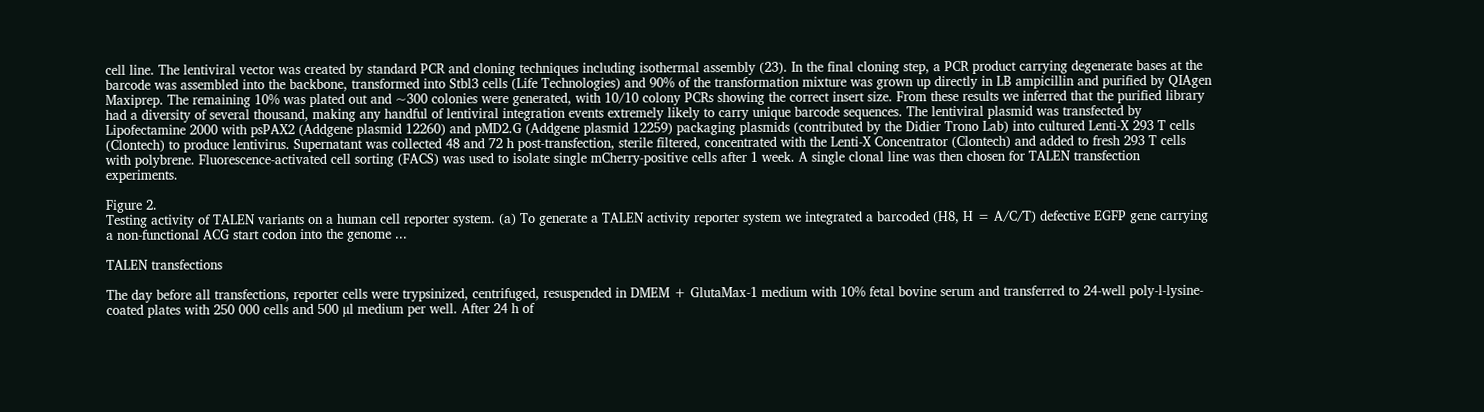cell line. The lentiviral vector was created by standard PCR and cloning techniques including isothermal assembly (23). In the final cloning step, a PCR product carrying degenerate bases at the barcode was assembled into the backbone, transformed into Stbl3 cells (Life Technologies) and 90% of the transformation mixture was grown up directly in LB ampicillin and purified by QIAgen Maxiprep. The remaining 10% was plated out and ~300 colonies were generated, with 10/10 colony PCRs showing the correct insert size. From these results we inferred that the purified library had a diversity of several thousand, making any handful of lentiviral integration events extremely likely to carry unique barcode sequences. The lentiviral plasmid was transfected by Lipofectamine 2000 with psPAX2 (Addgene plasmid 12260) and pMD2.G (Addgene plasmid 12259) packaging plasmids (contributed by the Didier Trono Lab) into cultured Lenti-X 293 T cells (Clontech) to produce lentivirus. Supernatant was collected 48 and 72 h post-transfection, sterile filtered, concentrated with the Lenti-X Concentrator (Clontech) and added to fresh 293 T cells with polybrene. Fluorescence-activated cell sorting (FACS) was used to isolate single mCherry-positive cells after 1 week. A single clonal line was then chosen for TALEN transfection experiments.

Figure 2.
Testing activity of TALEN variants on a human cell reporter system. (a) To generate a TALEN activity reporter system we integrated a barcoded (H8, H = A/C/T) defective EGFP gene carrying a non-functional ACG start codon into the genome ...

TALEN transfections

The day before all transfections, reporter cells were trypsinized, centrifuged, resuspended in DMEM + GlutaMax-1 medium with 10% fetal bovine serum and transferred to 24-well poly-l-lysine-coated plates with 250 000 cells and 500 µl medium per well. After 24 h of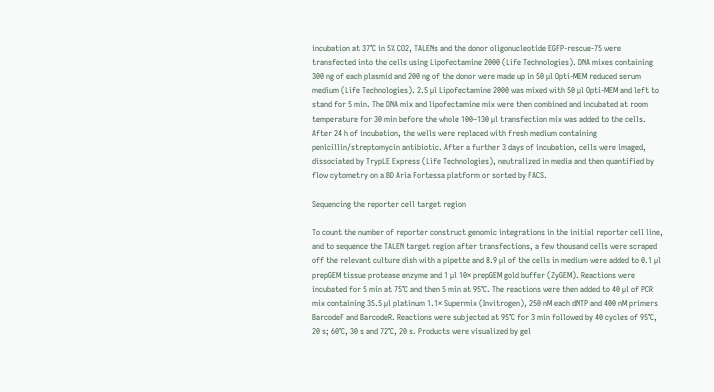incubation at 37°C in 5% CO2, TALENs and the donor oligonucleotide EGFP-rescue-75 were transfected into the cells using Lipofectamine 2000 (Life Technologies). DNA mixes containing 300 ng of each plasmid and 200 ng of the donor were made up in 50 µl Opti-MEM reduced serum medium (Life Technologies). 2.5 µl Lipofectamine 2000 was mixed with 50 µl Opti-MEM and left to stand for 5 min. The DNA mix and lipofectamine mix were then combined and incubated at room temperature for 30 min before the whole 100–130 µl transfection mix was added to the cells. After 24 h of incubation, the wells were replaced with fresh medium containing penicillin/streptomycin antibiotic. After a further 3 days of incubation, cells were imaged, dissociated by TrypLE Express (Life Technologies), neutralized in media and then quantified by flow cytometry on a BD Aria Fortessa platform or sorted by FACS.

Sequencing the reporter cell target region

To count the number of reporter construct genomic integrations in the initial reporter cell line, and to sequence the TALEN target region after transfections, a few thousand cells were scraped off the relevant culture dish with a pipette and 8.9 µl of the cells in medium were added to 0.1 µl prepGEM tissue protease enzyme and 1 µl 10× prepGEM gold buffer (ZyGEM). Reactions were incubated for 5 min at 75°C and then 5 min at 95°C. The reactions were then added to 40 µl of PCR mix containing 35.5 µl platinum 1.1× Supermix (Invitrogen), 250 nM each dNTP and 400 nM primers BarcodeF and BarcodeR. Reactions were subjected at 95°C for 3 min followed by 40 cycles of 95°C, 20 s; 60°C, 30 s and 72°C, 20 s. Products were visualized by gel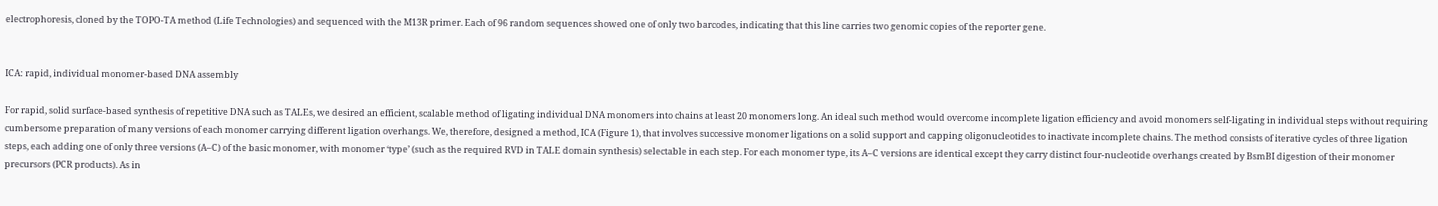electrophoresis, cloned by the TOPO-TA method (Life Technologies) and sequenced with the M13R primer. Each of 96 random sequences showed one of only two barcodes, indicating that this line carries two genomic copies of the reporter gene.


ICA: rapid, individual monomer-based DNA assembly

For rapid, solid surface-based synthesis of repetitive DNA such as TALEs, we desired an efficient, scalable method of ligating individual DNA monomers into chains at least 20 monomers long. An ideal such method would overcome incomplete ligation efficiency and avoid monomers self-ligating in individual steps without requiring cumbersome preparation of many versions of each monomer carrying different ligation overhangs. We, therefore, designed a method, ICA (Figure 1), that involves successive monomer ligations on a solid support and capping oligonucleotides to inactivate incomplete chains. The method consists of iterative cycles of three ligation steps, each adding one of only three versions (A–C) of the basic monomer, with monomer ‘type’ (such as the required RVD in TALE domain synthesis) selectable in each step. For each monomer type, its A–C versions are identical except they carry distinct four-nucleotide overhangs created by BsmBI digestion of their monomer precursors (PCR products). As in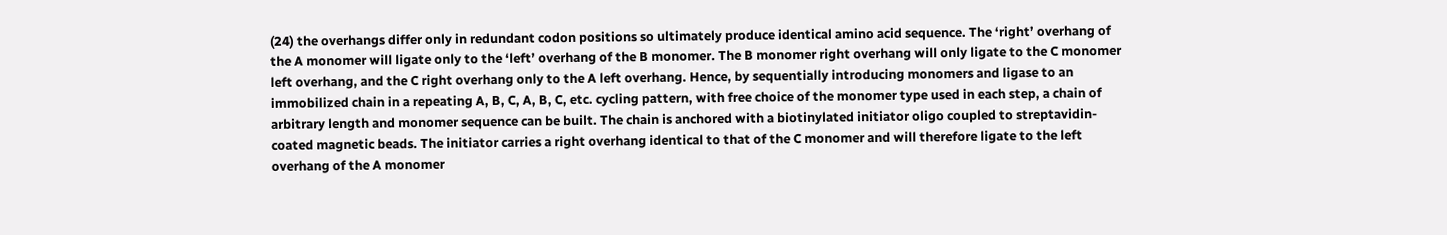(24) the overhangs differ only in redundant codon positions so ultimately produce identical amino acid sequence. The ‘right’ overhang of the A monomer will ligate only to the ‘left’ overhang of the B monomer. The B monomer right overhang will only ligate to the C monomer left overhang, and the C right overhang only to the A left overhang. Hence, by sequentially introducing monomers and ligase to an immobilized chain in a repeating A, B, C, A, B, C, etc. cycling pattern, with free choice of the monomer type used in each step, a chain of arbitrary length and monomer sequence can be built. The chain is anchored with a biotinylated initiator oligo coupled to streptavidin-coated magnetic beads. The initiator carries a right overhang identical to that of the C monomer and will therefore ligate to the left overhang of the A monomer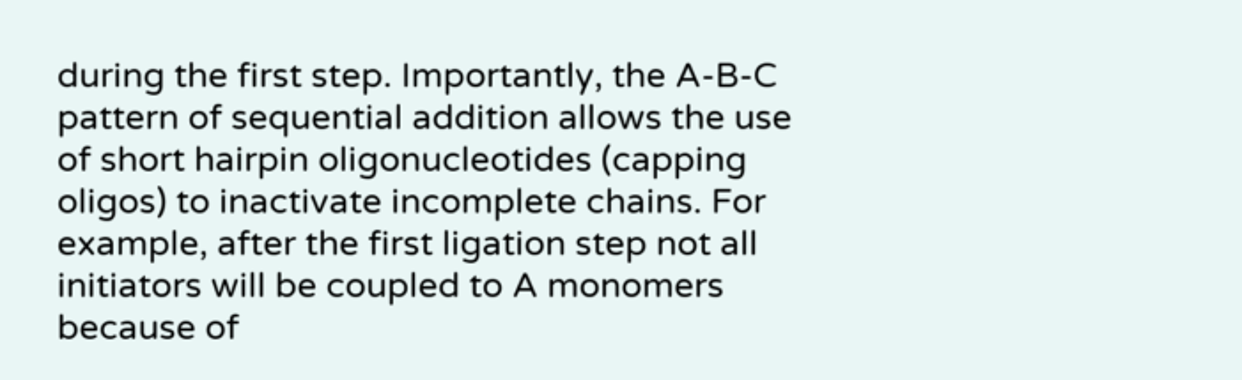during the first step. Importantly, the A-B-C pattern of sequential addition allows the use of short hairpin oligonucleotides (capping oligos) to inactivate incomplete chains. For example, after the first ligation step not all initiators will be coupled to A monomers because of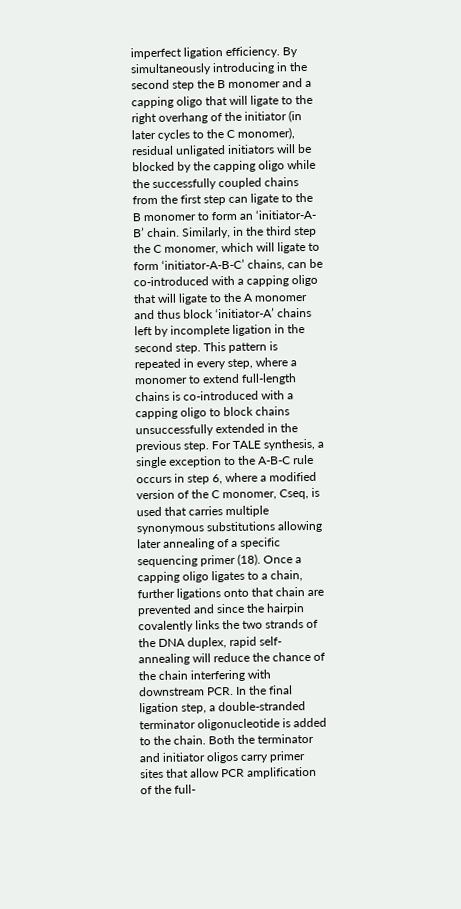imperfect ligation efficiency. By simultaneously introducing in the second step the B monomer and a capping oligo that will ligate to the right overhang of the initiator (in later cycles to the C monomer), residual unligated initiators will be blocked by the capping oligo while the successfully coupled chains from the first step can ligate to the B monomer to form an ‘initiator-A-B’ chain. Similarly, in the third step the C monomer, which will ligate to form ‘initiator-A-B-C’ chains, can be co-introduced with a capping oligo that will ligate to the A monomer and thus block ‘initiator-A’ chains left by incomplete ligation in the second step. This pattern is repeated in every step, where a monomer to extend full-length chains is co-introduced with a capping oligo to block chains unsuccessfully extended in the previous step. For TALE synthesis, a single exception to the A-B-C rule occurs in step 6, where a modified version of the C monomer, Cseq, is used that carries multiple synonymous substitutions allowing later annealing of a specific sequencing primer (18). Once a capping oligo ligates to a chain, further ligations onto that chain are prevented and since the hairpin covalently links the two strands of the DNA duplex, rapid self-annealing will reduce the chance of the chain interfering with downstream PCR. In the final ligation step, a double-stranded terminator oligonucleotide is added to the chain. Both the terminator and initiator oligos carry primer sites that allow PCR amplification of the full-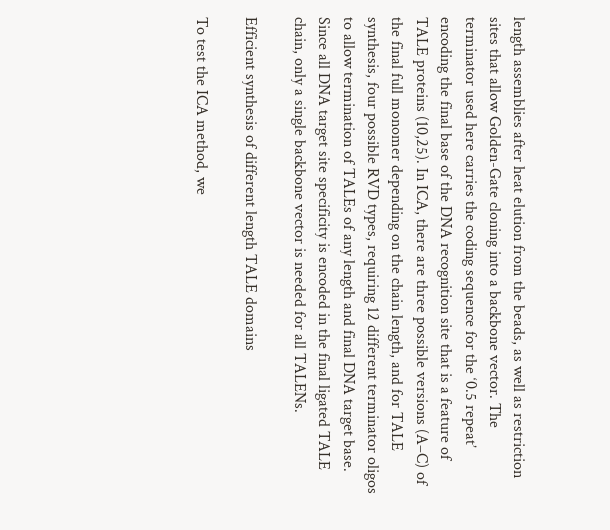length assemblies after heat elution from the beads, as well as restriction sites that allow Golden-Gate cloning into a backbone vector. The terminator used here carries the coding sequence for the ‘0.5 repeat’ encoding the final base of the DNA recognition site that is a feature of TALE proteins (10,25). In ICA, there are three possible versions (A–C) of the final full monomer depending on the chain length, and for TALE synthesis, four possible RVD types, requiring 12 different terminator oligos to allow termination of TALEs of any length and final DNA target base. Since all DNA target site specificity is encoded in the final ligated TALE chain, only a single backbone vector is needed for all TALENs.

Efficient synthesis of different length TALE domains

To test the ICA method, we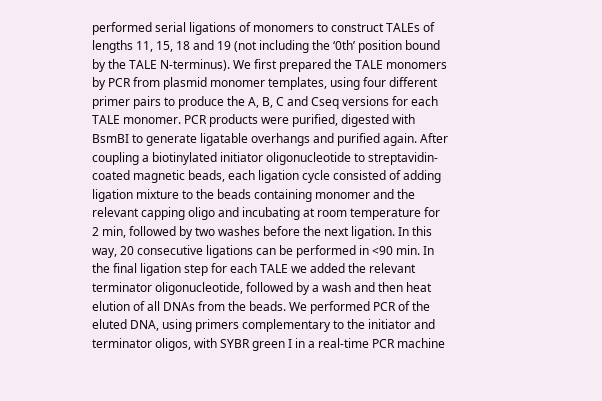performed serial ligations of monomers to construct TALEs of lengths 11, 15, 18 and 19 (not including the ‘0th’ position bound by the TALE N-terminus). We first prepared the TALE monomers by PCR from plasmid monomer templates, using four different primer pairs to produce the A, B, C and Cseq versions for each TALE monomer. PCR products were purified, digested with BsmBI to generate ligatable overhangs and purified again. After coupling a biotinylated initiator oligonucleotide to streptavidin-coated magnetic beads, each ligation cycle consisted of adding ligation mixture to the beads containing monomer and the relevant capping oligo and incubating at room temperature for 2 min, followed by two washes before the next ligation. In this way, 20 consecutive ligations can be performed in <90 min. In the final ligation step for each TALE we added the relevant terminator oligonucleotide, followed by a wash and then heat elution of all DNAs from the beads. We performed PCR of the eluted DNA, using primers complementary to the initiator and terminator oligos, with SYBR green I in a real-time PCR machine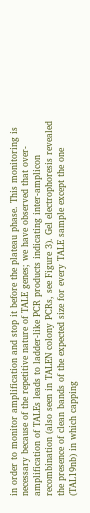in order to monitor amplification and stop it before the plateau phase. This monitoring is necessary because of the repetitive nature of TALE genes; we have observed that over-amplification of TALEs leads to ladder-like PCR products indicating inter-amplicon recombination (also seen in TALEN colony PCRs, see Figure 3). Gel electrophoresis revealed the presence of clean bands of the expected size for every TALE sample except the one (TAL19nb) in which capping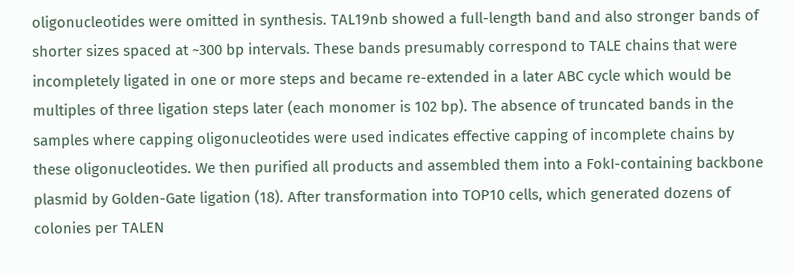oligonucleotides were omitted in synthesis. TAL19nb showed a full-length band and also stronger bands of shorter sizes spaced at ~300 bp intervals. These bands presumably correspond to TALE chains that were incompletely ligated in one or more steps and became re-extended in a later ABC cycle which would be multiples of three ligation steps later (each monomer is 102 bp). The absence of truncated bands in the samples where capping oligonucleotides were used indicates effective capping of incomplete chains by these oligonucleotides. We then purified all products and assembled them into a FokI-containing backbone plasmid by Golden-Gate ligation (18). After transformation into TOP10 cells, which generated dozens of colonies per TALEN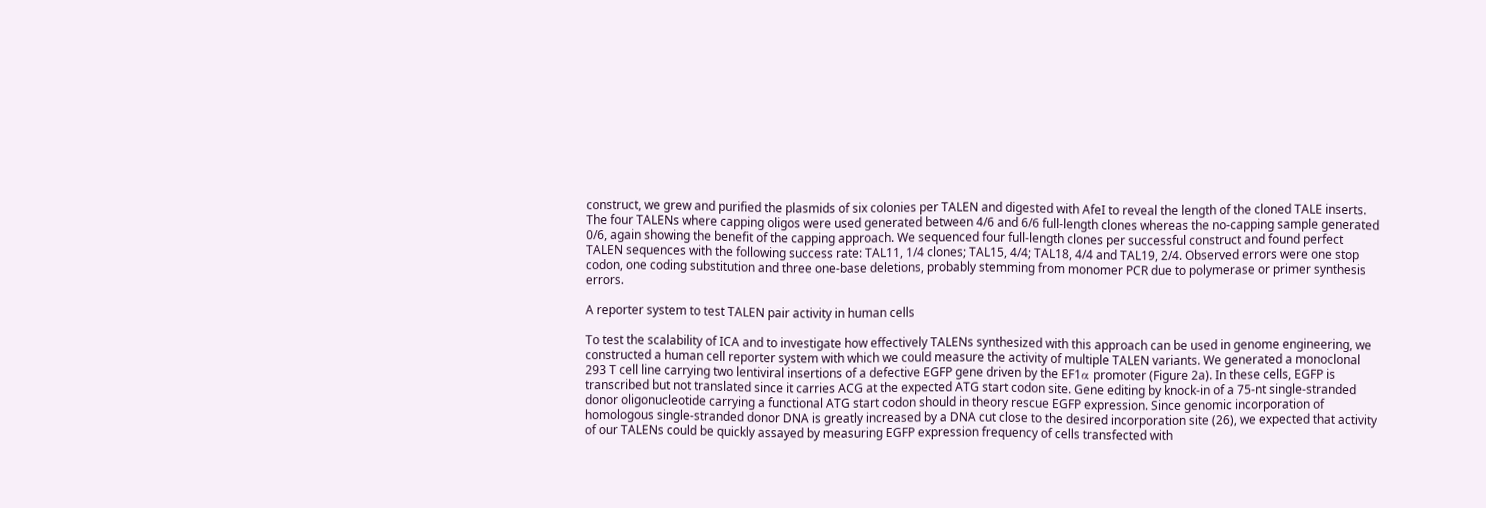construct, we grew and purified the plasmids of six colonies per TALEN and digested with AfeI to reveal the length of the cloned TALE inserts. The four TALENs where capping oligos were used generated between 4/6 and 6/6 full-length clones whereas the no-capping sample generated 0/6, again showing the benefit of the capping approach. We sequenced four full-length clones per successful construct and found perfect TALEN sequences with the following success rate: TAL11, 1/4 clones; TAL15, 4/4; TAL18, 4/4 and TAL19, 2/4. Observed errors were one stop codon, one coding substitution and three one-base deletions, probably stemming from monomer PCR due to polymerase or primer synthesis errors.

A reporter system to test TALEN pair activity in human cells

To test the scalability of ICA and to investigate how effectively TALENs synthesized with this approach can be used in genome engineering, we constructed a human cell reporter system with which we could measure the activity of multiple TALEN variants. We generated a monoclonal 293 T cell line carrying two lentiviral insertions of a defective EGFP gene driven by the EF1α promoter (Figure 2a). In these cells, EGFP is transcribed but not translated since it carries ACG at the expected ATG start codon site. Gene editing by knock-in of a 75-nt single-stranded donor oligonucleotide carrying a functional ATG start codon should in theory rescue EGFP expression. Since genomic incorporation of homologous single-stranded donor DNA is greatly increased by a DNA cut close to the desired incorporation site (26), we expected that activity of our TALENs could be quickly assayed by measuring EGFP expression frequency of cells transfected with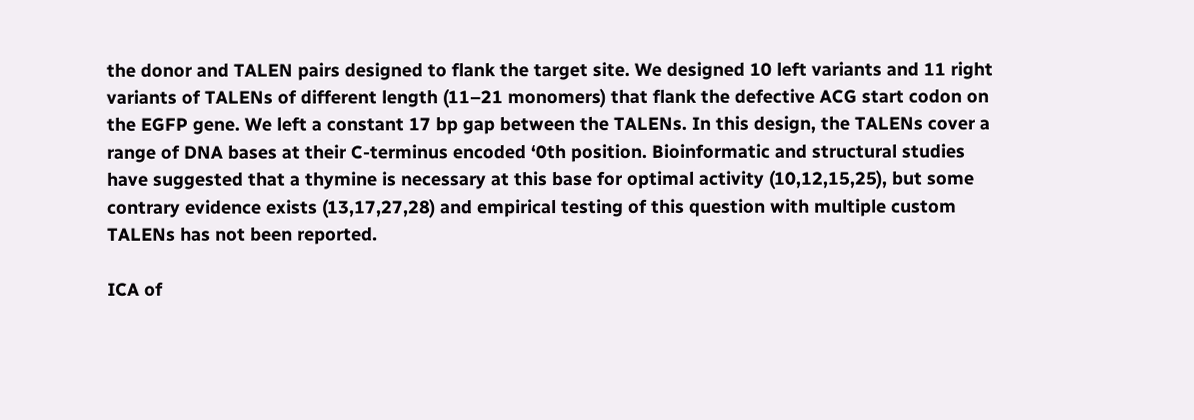the donor and TALEN pairs designed to flank the target site. We designed 10 left variants and 11 right variants of TALENs of different length (11–21 monomers) that flank the defective ACG start codon on the EGFP gene. We left a constant 17 bp gap between the TALENs. In this design, the TALENs cover a range of DNA bases at their C-terminus encoded ‘0th position. Bioinformatic and structural studies have suggested that a thymine is necessary at this base for optimal activity (10,12,15,25), but some contrary evidence exists (13,17,27,28) and empirical testing of this question with multiple custom TALENs has not been reported.

ICA of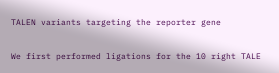TALEN variants targeting the reporter gene

We first performed ligations for the 10 right TALE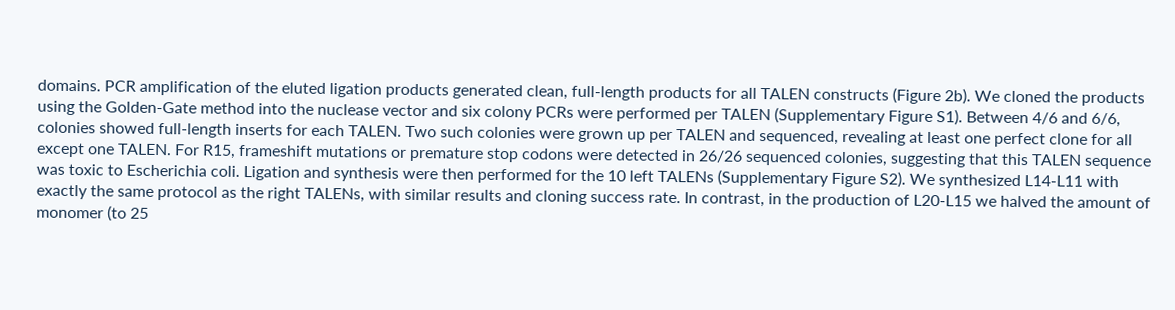domains. PCR amplification of the eluted ligation products generated clean, full-length products for all TALEN constructs (Figure 2b). We cloned the products using the Golden-Gate method into the nuclease vector and six colony PCRs were performed per TALEN (Supplementary Figure S1). Between 4/6 and 6/6, colonies showed full-length inserts for each TALEN. Two such colonies were grown up per TALEN and sequenced, revealing at least one perfect clone for all except one TALEN. For R15, frameshift mutations or premature stop codons were detected in 26/26 sequenced colonies, suggesting that this TALEN sequence was toxic to Escherichia coli. Ligation and synthesis were then performed for the 10 left TALENs (Supplementary Figure S2). We synthesized L14-L11 with exactly the same protocol as the right TALENs, with similar results and cloning success rate. In contrast, in the production of L20-L15 we halved the amount of monomer (to 25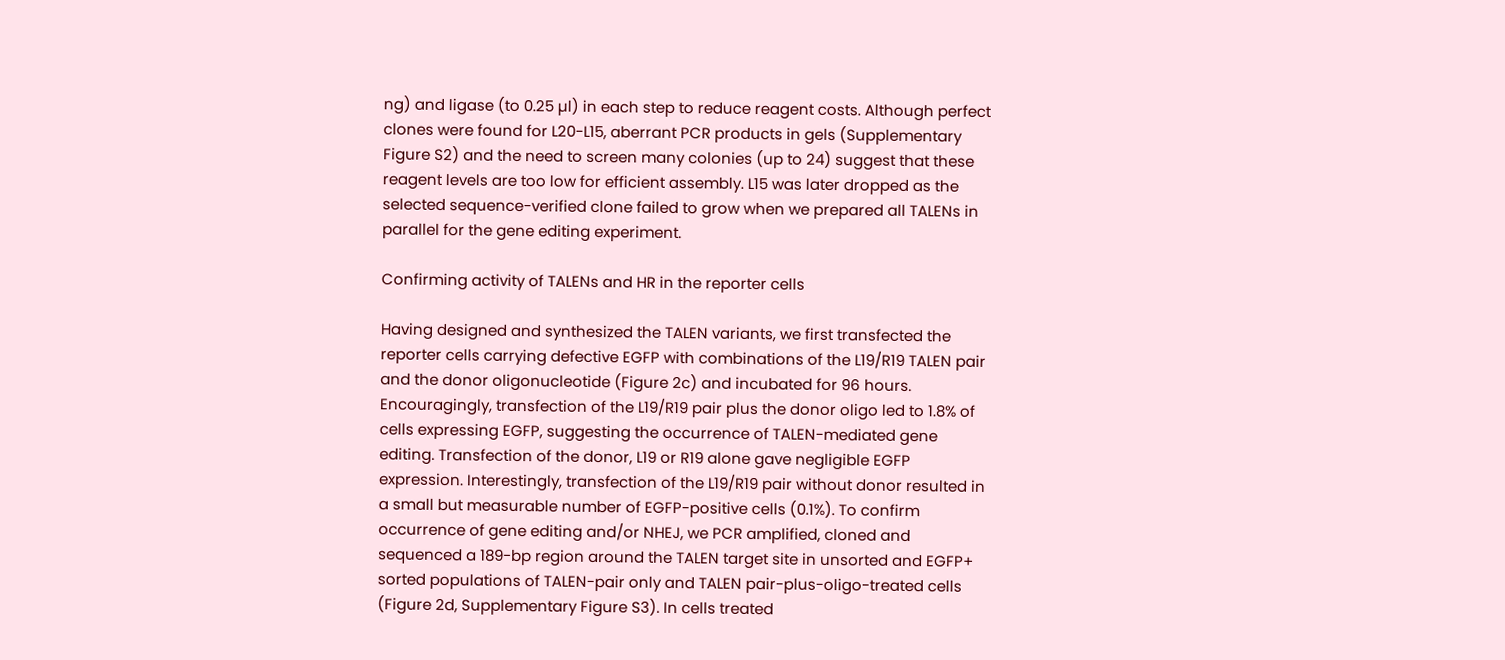ng) and ligase (to 0.25 µl) in each step to reduce reagent costs. Although perfect clones were found for L20-L15, aberrant PCR products in gels (Supplementary Figure S2) and the need to screen many colonies (up to 24) suggest that these reagent levels are too low for efficient assembly. L15 was later dropped as the selected sequence-verified clone failed to grow when we prepared all TALENs in parallel for the gene editing experiment.

Confirming activity of TALENs and HR in the reporter cells

Having designed and synthesized the TALEN variants, we first transfected the reporter cells carrying defective EGFP with combinations of the L19/R19 TALEN pair and the donor oligonucleotide (Figure 2c) and incubated for 96 hours. Encouragingly, transfection of the L19/R19 pair plus the donor oligo led to 1.8% of cells expressing EGFP, suggesting the occurrence of TALEN-mediated gene editing. Transfection of the donor, L19 or R19 alone gave negligible EGFP expression. Interestingly, transfection of the L19/R19 pair without donor resulted in a small but measurable number of EGFP-positive cells (0.1%). To confirm occurrence of gene editing and/or NHEJ, we PCR amplified, cloned and sequenced a 189-bp region around the TALEN target site in unsorted and EGFP+ sorted populations of TALEN-pair only and TALEN pair-plus-oligo-treated cells (Figure 2d, Supplementary Figure S3). In cells treated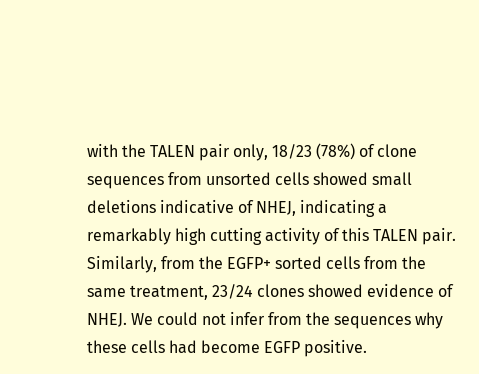with the TALEN pair only, 18/23 (78%) of clone sequences from unsorted cells showed small deletions indicative of NHEJ, indicating a remarkably high cutting activity of this TALEN pair. Similarly, from the EGFP+ sorted cells from the same treatment, 23/24 clones showed evidence of NHEJ. We could not infer from the sequences why these cells had become EGFP positive.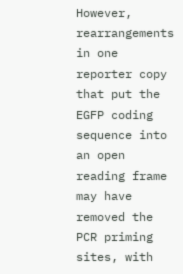However, rearrangements in one reporter copy that put the EGFP coding sequence into an open reading frame may have removed the PCR priming sites, with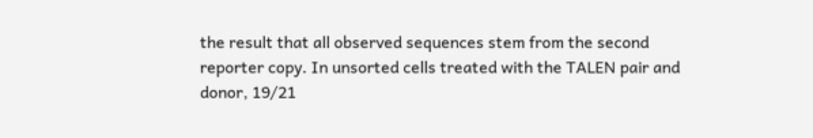the result that all observed sequences stem from the second reporter copy. In unsorted cells treated with the TALEN pair and donor, 19/21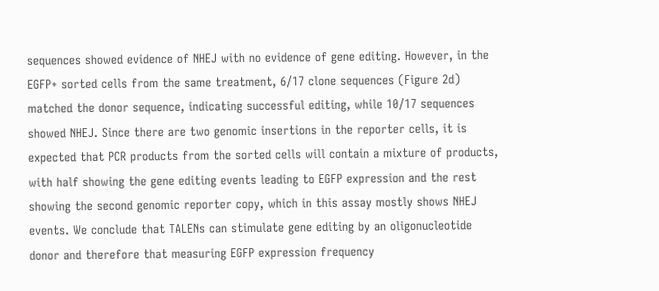sequences showed evidence of NHEJ with no evidence of gene editing. However, in the EGFP+ sorted cells from the same treatment, 6/17 clone sequences (Figure 2d) matched the donor sequence, indicating successful editing, while 10/17 sequences showed NHEJ. Since there are two genomic insertions in the reporter cells, it is expected that PCR products from the sorted cells will contain a mixture of products, with half showing the gene editing events leading to EGFP expression and the rest showing the second genomic reporter copy, which in this assay mostly shows NHEJ events. We conclude that TALENs can stimulate gene editing by an oligonucleotide donor and therefore that measuring EGFP expression frequency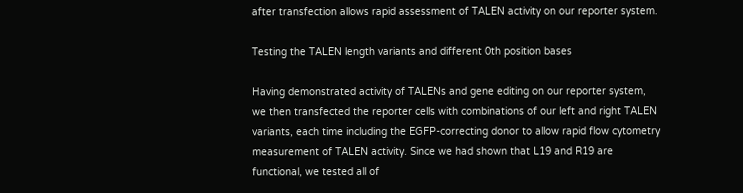after transfection allows rapid assessment of TALEN activity on our reporter system.

Testing the TALEN length variants and different 0th position bases

Having demonstrated activity of TALENs and gene editing on our reporter system, we then transfected the reporter cells with combinations of our left and right TALEN variants, each time including the EGFP-correcting donor to allow rapid flow cytometry measurement of TALEN activity. Since we had shown that L19 and R19 are functional, we tested all of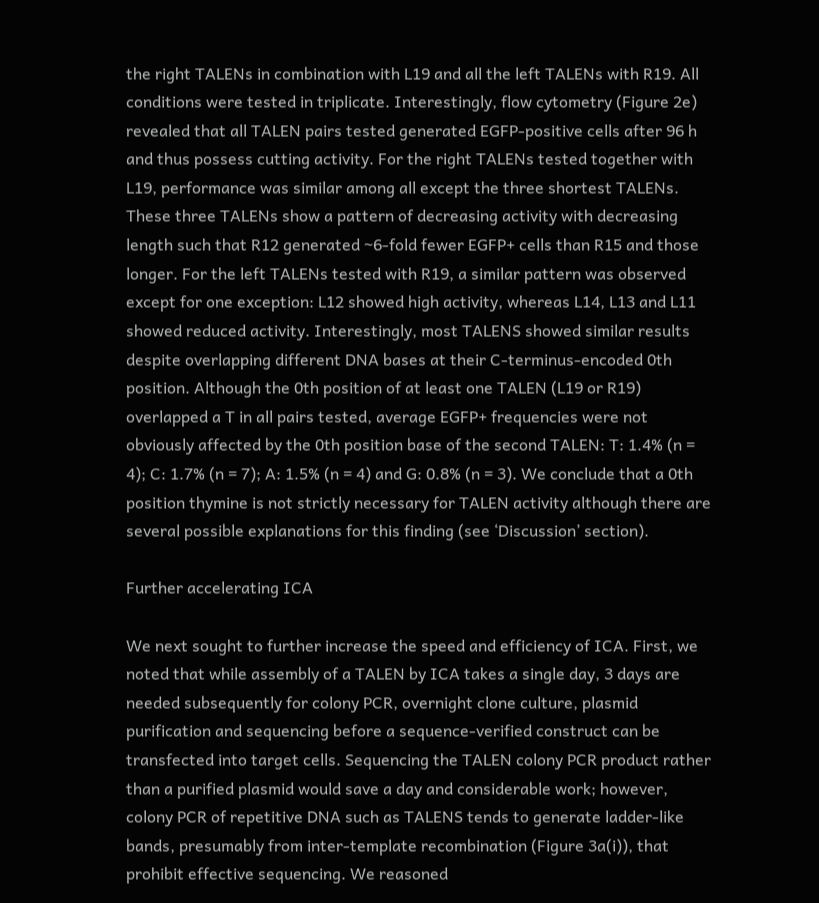the right TALENs in combination with L19 and all the left TALENs with R19. All conditions were tested in triplicate. Interestingly, flow cytometry (Figure 2e) revealed that all TALEN pairs tested generated EGFP-positive cells after 96 h and thus possess cutting activity. For the right TALENs tested together with L19, performance was similar among all except the three shortest TALENs. These three TALENs show a pattern of decreasing activity with decreasing length such that R12 generated ~6-fold fewer EGFP+ cells than R15 and those longer. For the left TALENs tested with R19, a similar pattern was observed except for one exception: L12 showed high activity, whereas L14, L13 and L11 showed reduced activity. Interestingly, most TALENS showed similar results despite overlapping different DNA bases at their C-terminus-encoded 0th position. Although the 0th position of at least one TALEN (L19 or R19) overlapped a T in all pairs tested, average EGFP+ frequencies were not obviously affected by the 0th position base of the second TALEN: T: 1.4% (n = 4); C: 1.7% (n = 7); A: 1.5% (n = 4) and G: 0.8% (n = 3). We conclude that a 0th position thymine is not strictly necessary for TALEN activity although there are several possible explanations for this finding (see ‘Discussion’ section).

Further accelerating ICA

We next sought to further increase the speed and efficiency of ICA. First, we noted that while assembly of a TALEN by ICA takes a single day, 3 days are needed subsequently for colony PCR, overnight clone culture, plasmid purification and sequencing before a sequence-verified construct can be transfected into target cells. Sequencing the TALEN colony PCR product rather than a purified plasmid would save a day and considerable work; however, colony PCR of repetitive DNA such as TALENS tends to generate ladder-like bands, presumably from inter-template recombination (Figure 3a(i)), that prohibit effective sequencing. We reasoned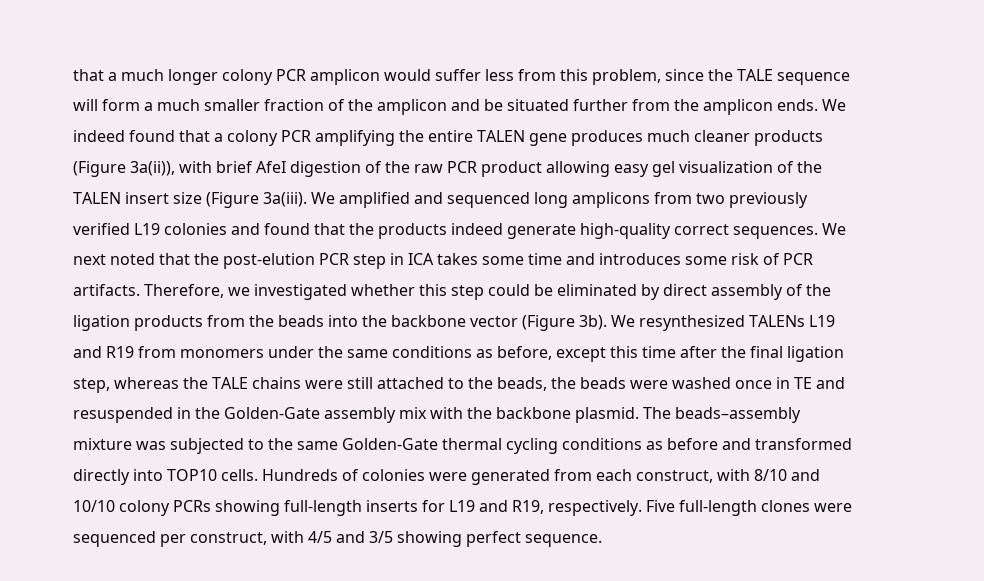that a much longer colony PCR amplicon would suffer less from this problem, since the TALE sequence will form a much smaller fraction of the amplicon and be situated further from the amplicon ends. We indeed found that a colony PCR amplifying the entire TALEN gene produces much cleaner products (Figure 3a(ii)), with brief AfeI digestion of the raw PCR product allowing easy gel visualization of the TALEN insert size (Figure 3a(iii). We amplified and sequenced long amplicons from two previously verified L19 colonies and found that the products indeed generate high-quality correct sequences. We next noted that the post-elution PCR step in ICA takes some time and introduces some risk of PCR artifacts. Therefore, we investigated whether this step could be eliminated by direct assembly of the ligation products from the beads into the backbone vector (Figure 3b). We resynthesized TALENs L19 and R19 from monomers under the same conditions as before, except this time after the final ligation step, whereas the TALE chains were still attached to the beads, the beads were washed once in TE and resuspended in the Golden-Gate assembly mix with the backbone plasmid. The beads–assembly mixture was subjected to the same Golden-Gate thermal cycling conditions as before and transformed directly into TOP10 cells. Hundreds of colonies were generated from each construct, with 8/10 and 10/10 colony PCRs showing full-length inserts for L19 and R19, respectively. Five full-length clones were sequenced per construct, with 4/5 and 3/5 showing perfect sequence.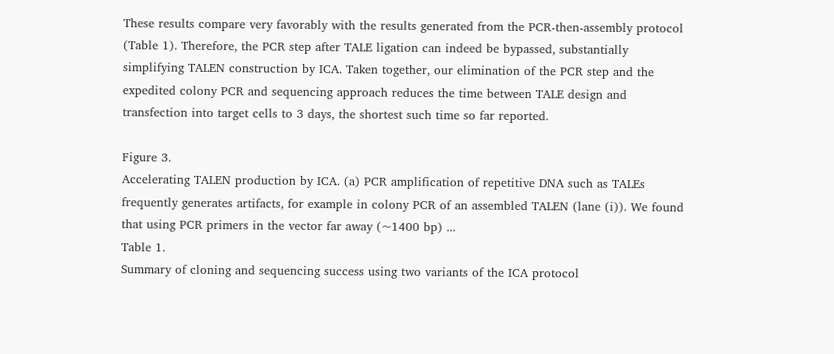These results compare very favorably with the results generated from the PCR-then-assembly protocol (Table 1). Therefore, the PCR step after TALE ligation can indeed be bypassed, substantially simplifying TALEN construction by ICA. Taken together, our elimination of the PCR step and the expedited colony PCR and sequencing approach reduces the time between TALE design and transfection into target cells to 3 days, the shortest such time so far reported.

Figure 3.
Accelerating TALEN production by ICA. (a) PCR amplification of repetitive DNA such as TALEs frequently generates artifacts, for example in colony PCR of an assembled TALEN (lane (i)). We found that using PCR primers in the vector far away (~1400 bp) ...
Table 1.
Summary of cloning and sequencing success using two variants of the ICA protocol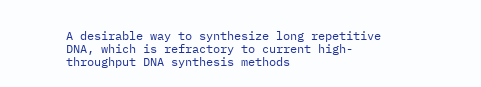A desirable way to synthesize long repetitive DNA, which is refractory to current high-throughput DNA synthesis methods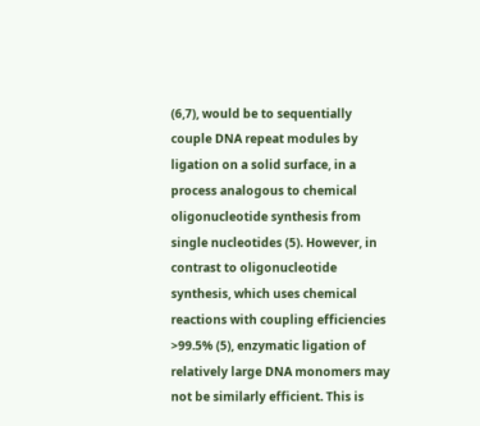(6,7), would be to sequentially couple DNA repeat modules by ligation on a solid surface, in a process analogous to chemical oligonucleotide synthesis from single nucleotides (5). However, in contrast to oligonucleotide synthesis, which uses chemical reactions with coupling efficiencies >99.5% (5), enzymatic ligation of relatively large DNA monomers may not be similarly efficient. This is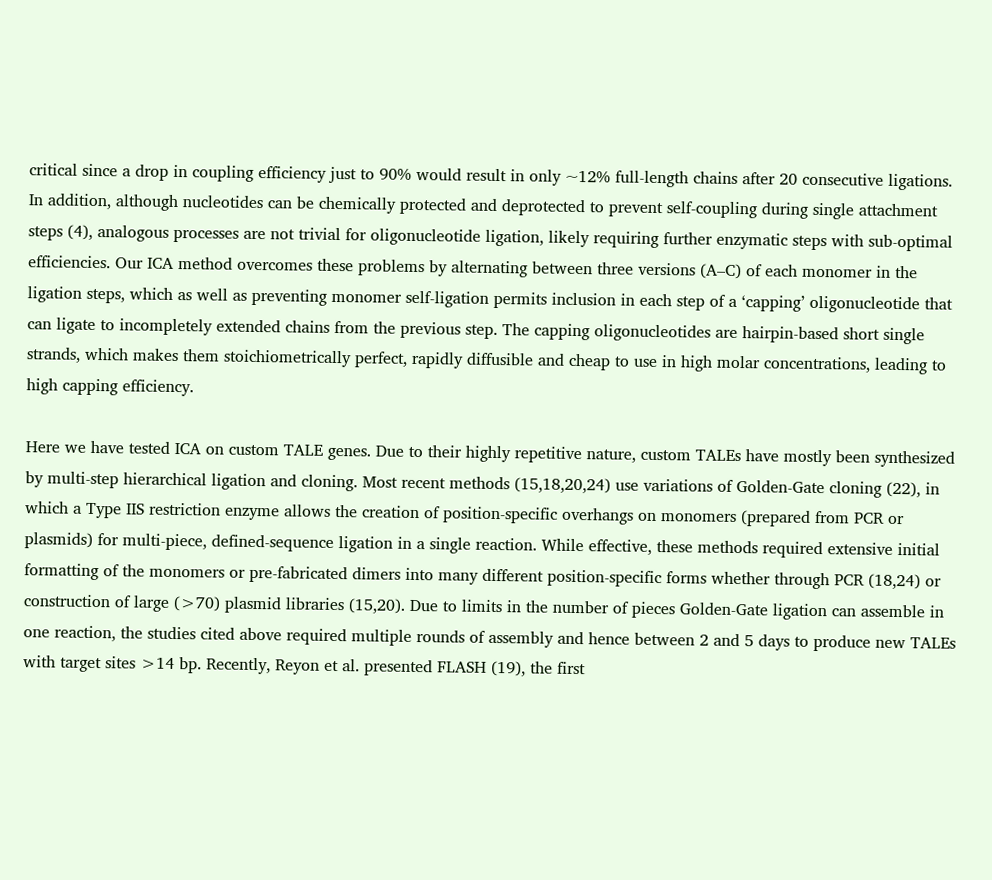critical since a drop in coupling efficiency just to 90% would result in only ~12% full-length chains after 20 consecutive ligations. In addition, although nucleotides can be chemically protected and deprotected to prevent self-coupling during single attachment steps (4), analogous processes are not trivial for oligonucleotide ligation, likely requiring further enzymatic steps with sub-optimal efficiencies. Our ICA method overcomes these problems by alternating between three versions (A–C) of each monomer in the ligation steps, which as well as preventing monomer self-ligation permits inclusion in each step of a ‘capping’ oligonucleotide that can ligate to incompletely extended chains from the previous step. The capping oligonucleotides are hairpin-based short single strands, which makes them stoichiometrically perfect, rapidly diffusible and cheap to use in high molar concentrations, leading to high capping efficiency.

Here we have tested ICA on custom TALE genes. Due to their highly repetitive nature, custom TALEs have mostly been synthesized by multi-step hierarchical ligation and cloning. Most recent methods (15,18,20,24) use variations of Golden-Gate cloning (22), in which a Type IIS restriction enzyme allows the creation of position-specific overhangs on monomers (prepared from PCR or plasmids) for multi-piece, defined-sequence ligation in a single reaction. While effective, these methods required extensive initial formatting of the monomers or pre-fabricated dimers into many different position-specific forms whether through PCR (18,24) or construction of large (>70) plasmid libraries (15,20). Due to limits in the number of pieces Golden-Gate ligation can assemble in one reaction, the studies cited above required multiple rounds of assembly and hence between 2 and 5 days to produce new TALEs with target sites >14 bp. Recently, Reyon et al. presented FLASH (19), the first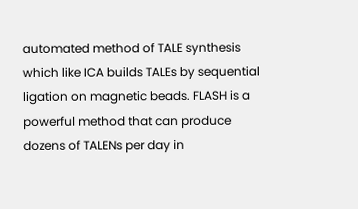automated method of TALE synthesis which like ICA builds TALEs by sequential ligation on magnetic beads. FLASH is a powerful method that can produce dozens of TALENs per day in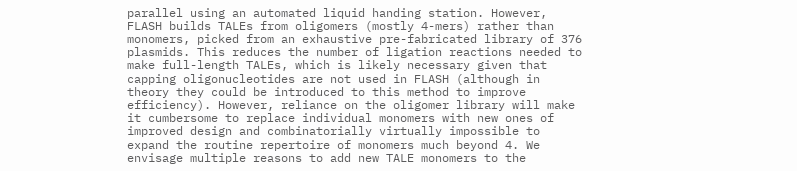parallel using an automated liquid handing station. However, FLASH builds TALEs from oligomers (mostly 4-mers) rather than monomers, picked from an exhaustive pre-fabricated library of 376 plasmids. This reduces the number of ligation reactions needed to make full-length TALEs, which is likely necessary given that capping oligonucleotides are not used in FLASH (although in theory they could be introduced to this method to improve efficiency). However, reliance on the oligomer library will make it cumbersome to replace individual monomers with new ones of improved design and combinatorially virtually impossible to expand the routine repertoire of monomers much beyond 4. We envisage multiple reasons to add new TALE monomers to the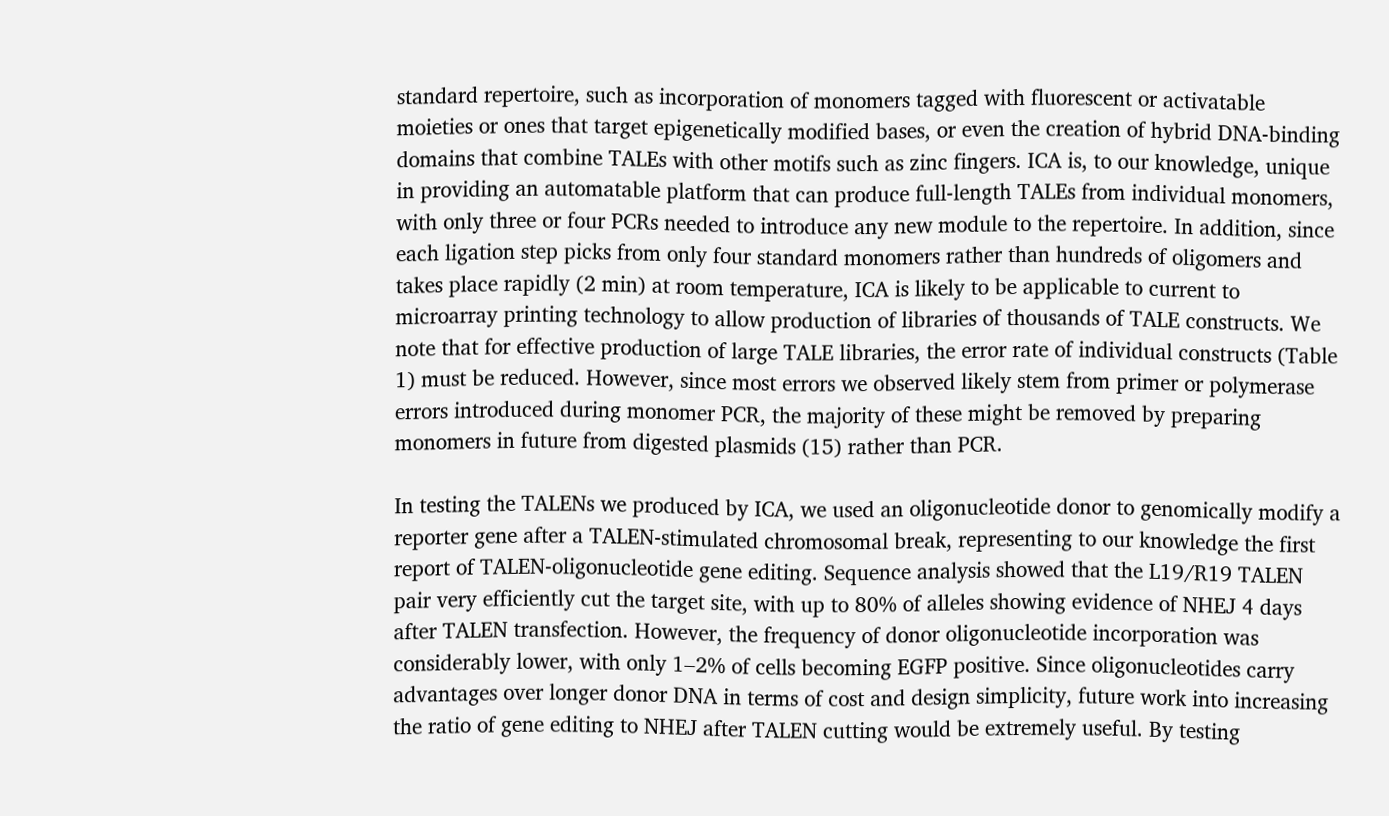standard repertoire, such as incorporation of monomers tagged with fluorescent or activatable moieties or ones that target epigenetically modified bases, or even the creation of hybrid DNA-binding domains that combine TALEs with other motifs such as zinc fingers. ICA is, to our knowledge, unique in providing an automatable platform that can produce full-length TALEs from individual monomers, with only three or four PCRs needed to introduce any new module to the repertoire. In addition, since each ligation step picks from only four standard monomers rather than hundreds of oligomers and takes place rapidly (2 min) at room temperature, ICA is likely to be applicable to current to microarray printing technology to allow production of libraries of thousands of TALE constructs. We note that for effective production of large TALE libraries, the error rate of individual constructs (Table 1) must be reduced. However, since most errors we observed likely stem from primer or polymerase errors introduced during monomer PCR, the majority of these might be removed by preparing monomers in future from digested plasmids (15) rather than PCR.

In testing the TALENs we produced by ICA, we used an oligonucleotide donor to genomically modify a reporter gene after a TALEN-stimulated chromosomal break, representing to our knowledge the first report of TALEN-oligonucleotide gene editing. Sequence analysis showed that the L19/R19 TALEN pair very efficiently cut the target site, with up to 80% of alleles showing evidence of NHEJ 4 days after TALEN transfection. However, the frequency of donor oligonucleotide incorporation was considerably lower, with only 1–2% of cells becoming EGFP positive. Since oligonucleotides carry advantages over longer donor DNA in terms of cost and design simplicity, future work into increasing the ratio of gene editing to NHEJ after TALEN cutting would be extremely useful. By testing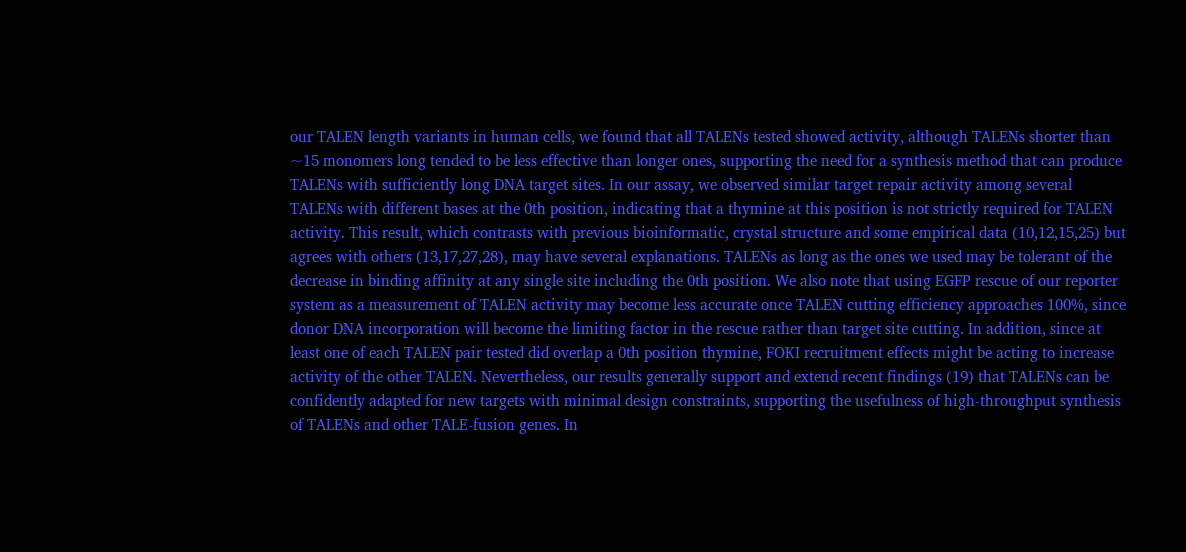our TALEN length variants in human cells, we found that all TALENs tested showed activity, although TALENs shorter than ~15 monomers long tended to be less effective than longer ones, supporting the need for a synthesis method that can produce TALENs with sufficiently long DNA target sites. In our assay, we observed similar target repair activity among several TALENs with different bases at the 0th position, indicating that a thymine at this position is not strictly required for TALEN activity. This result, which contrasts with previous bioinformatic, crystal structure and some empirical data (10,12,15,25) but agrees with others (13,17,27,28), may have several explanations. TALENs as long as the ones we used may be tolerant of the decrease in binding affinity at any single site including the 0th position. We also note that using EGFP rescue of our reporter system as a measurement of TALEN activity may become less accurate once TALEN cutting efficiency approaches 100%, since donor DNA incorporation will become the limiting factor in the rescue rather than target site cutting. In addition, since at least one of each TALEN pair tested did overlap a 0th position thymine, FOKI recruitment effects might be acting to increase activity of the other TALEN. Nevertheless, our results generally support and extend recent findings (19) that TALENs can be confidently adapted for new targets with minimal design constraints, supporting the usefulness of high-throughput synthesis of TALENs and other TALE-fusion genes. In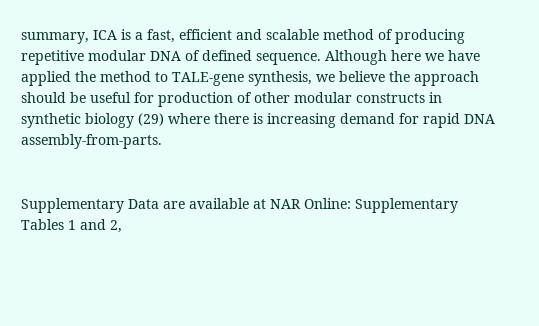summary, ICA is a fast, efficient and scalable method of producing repetitive modular DNA of defined sequence. Although here we have applied the method to TALE-gene synthesis, we believe the approach should be useful for production of other modular constructs in synthetic biology (29) where there is increasing demand for rapid DNA assembly-from-parts.


Supplementary Data are available at NAR Online: Supplementary Tables 1 and 2,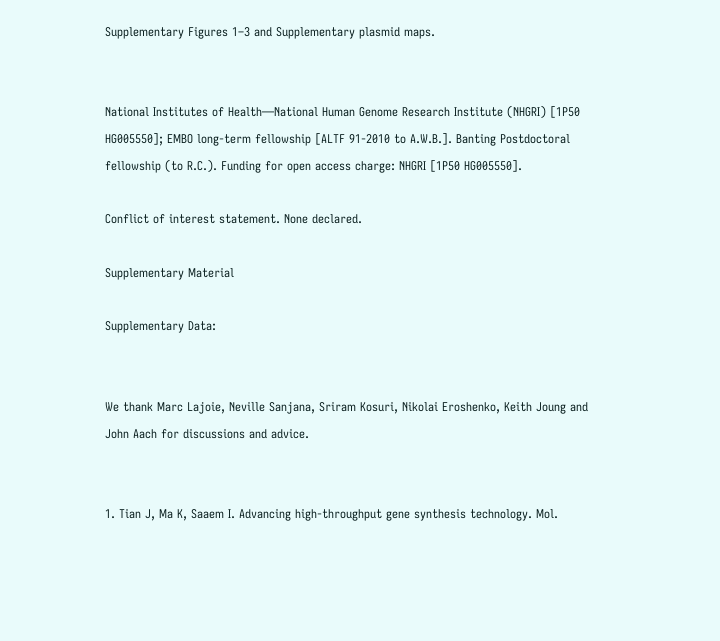Supplementary Figures 1–3 and Supplementary plasmid maps.


National Institutes of Health—National Human Genome Research Institute (NHGRI) [1P50 HG005550]; EMBO long-term fellowship [ALTF 91-2010 to A.W.B.]. Banting Postdoctoral fellowship (to R.C.). Funding for open access charge: NHGRI [1P50 HG005550].

Conflict of interest statement. None declared.

Supplementary Material

Supplementary Data:


We thank Marc Lajoie, Neville Sanjana, Sriram Kosuri, Nikolai Eroshenko, Keith Joung and John Aach for discussions and advice.


1. Tian J, Ma K, Saaem I. Advancing high-throughput gene synthesis technology. Mol.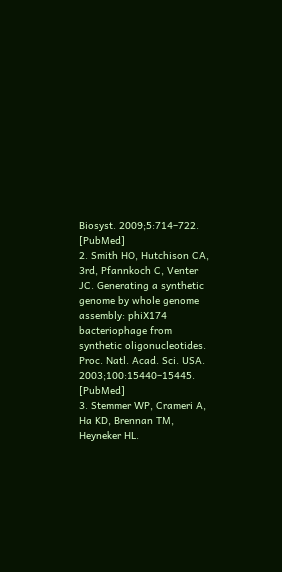Biosyst. 2009;5:714–722. [PubMed]
2. Smith HO, Hutchison CA, 3rd, Pfannkoch C, Venter JC. Generating a synthetic genome by whole genome assembly: phiX174 bacteriophage from synthetic oligonucleotides. Proc. Natl. Acad. Sci. USA. 2003;100:15440–15445. [PubMed]
3. Stemmer WP, Crameri A, Ha KD, Brennan TM, Heyneker HL.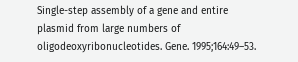Single-step assembly of a gene and entire plasmid from large numbers of oligodeoxyribonucleotides. Gene. 1995;164:49–53.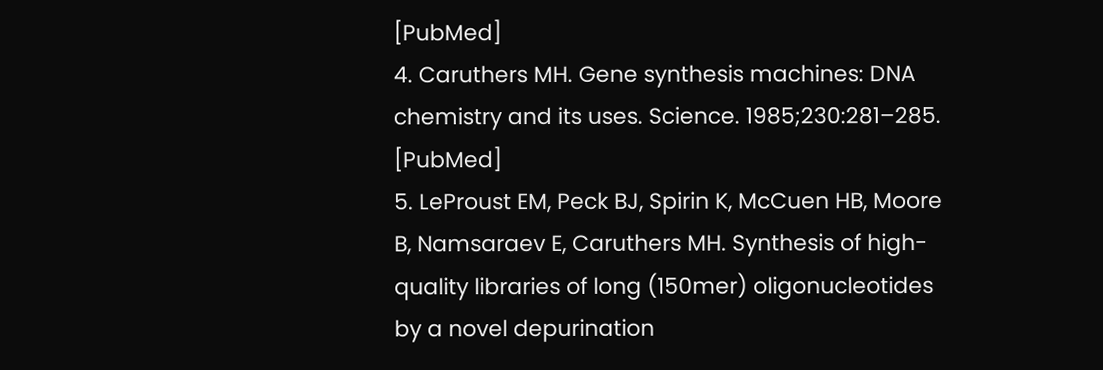[PubMed]
4. Caruthers MH. Gene synthesis machines: DNA chemistry and its uses. Science. 1985;230:281–285. [PubMed]
5. LeProust EM, Peck BJ, Spirin K, McCuen HB, Moore B, Namsaraev E, Caruthers MH. Synthesis of high-quality libraries of long (150mer) oligonucleotides by a novel depurination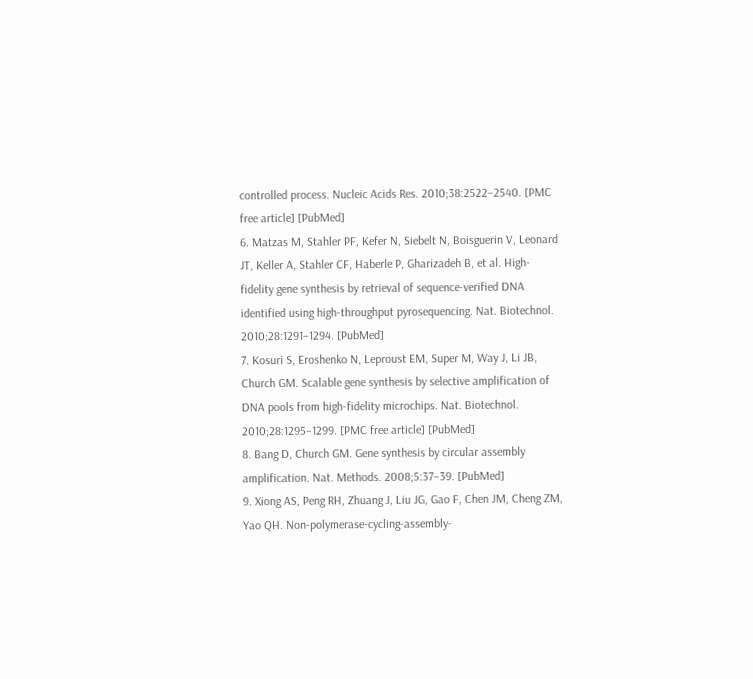controlled process. Nucleic Acids Res. 2010;38:2522–2540. [PMC free article] [PubMed]
6. Matzas M, Stahler PF, Kefer N, Siebelt N, Boisguerin V, Leonard JT, Keller A, Stahler CF, Haberle P, Gharizadeh B, et al. High-fidelity gene synthesis by retrieval of sequence-verified DNA identified using high-throughput pyrosequencing. Nat. Biotechnol. 2010;28:1291–1294. [PubMed]
7. Kosuri S, Eroshenko N, Leproust EM, Super M, Way J, Li JB, Church GM. Scalable gene synthesis by selective amplification of DNA pools from high-fidelity microchips. Nat. Biotechnol. 2010;28:1295–1299. [PMC free article] [PubMed]
8. Bang D, Church GM. Gene synthesis by circular assembly amplification. Nat. Methods. 2008;5:37–39. [PubMed]
9. Xiong AS, Peng RH, Zhuang J, Liu JG, Gao F, Chen JM, Cheng ZM, Yao QH. Non-polymerase-cycling-assembly-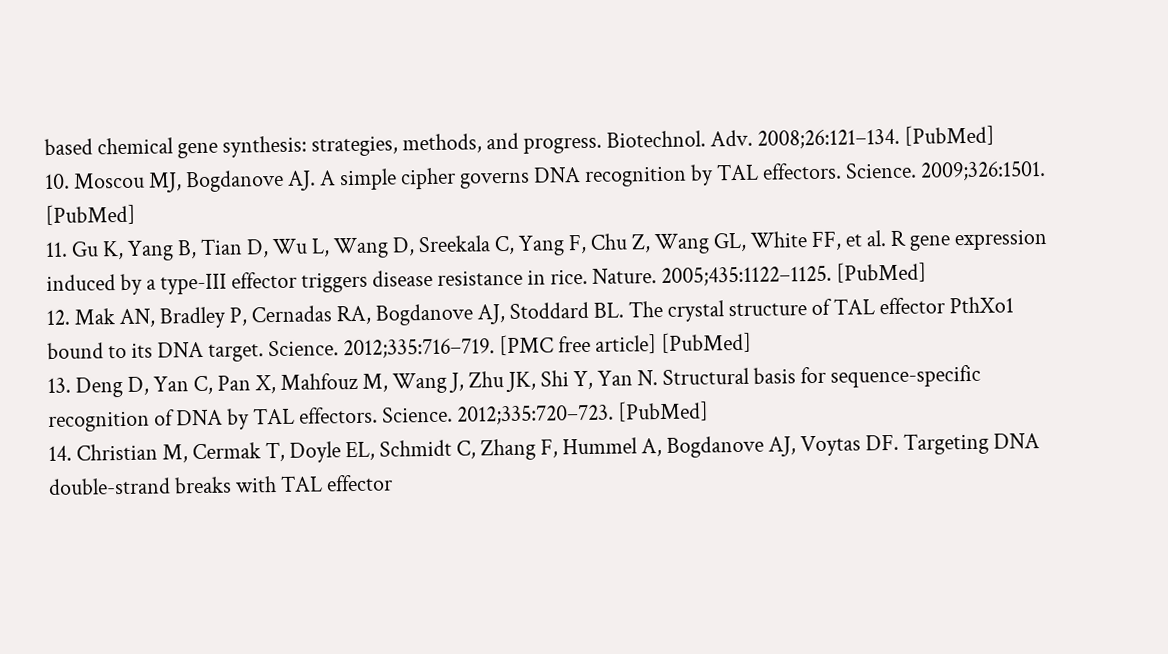based chemical gene synthesis: strategies, methods, and progress. Biotechnol. Adv. 2008;26:121–134. [PubMed]
10. Moscou MJ, Bogdanove AJ. A simple cipher governs DNA recognition by TAL effectors. Science. 2009;326:1501. [PubMed]
11. Gu K, Yang B, Tian D, Wu L, Wang D, Sreekala C, Yang F, Chu Z, Wang GL, White FF, et al. R gene expression induced by a type-III effector triggers disease resistance in rice. Nature. 2005;435:1122–1125. [PubMed]
12. Mak AN, Bradley P, Cernadas RA, Bogdanove AJ, Stoddard BL. The crystal structure of TAL effector PthXo1 bound to its DNA target. Science. 2012;335:716–719. [PMC free article] [PubMed]
13. Deng D, Yan C, Pan X, Mahfouz M, Wang J, Zhu JK, Shi Y, Yan N. Structural basis for sequence-specific recognition of DNA by TAL effectors. Science. 2012;335:720–723. [PubMed]
14. Christian M, Cermak T, Doyle EL, Schmidt C, Zhang F, Hummel A, Bogdanove AJ, Voytas DF. Targeting DNA double-strand breaks with TAL effector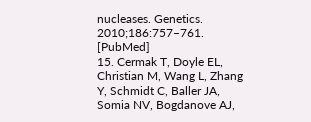nucleases. Genetics. 2010;186:757–761. [PubMed]
15. Cermak T, Doyle EL, Christian M, Wang L, Zhang Y, Schmidt C, Baller JA, Somia NV, Bogdanove AJ,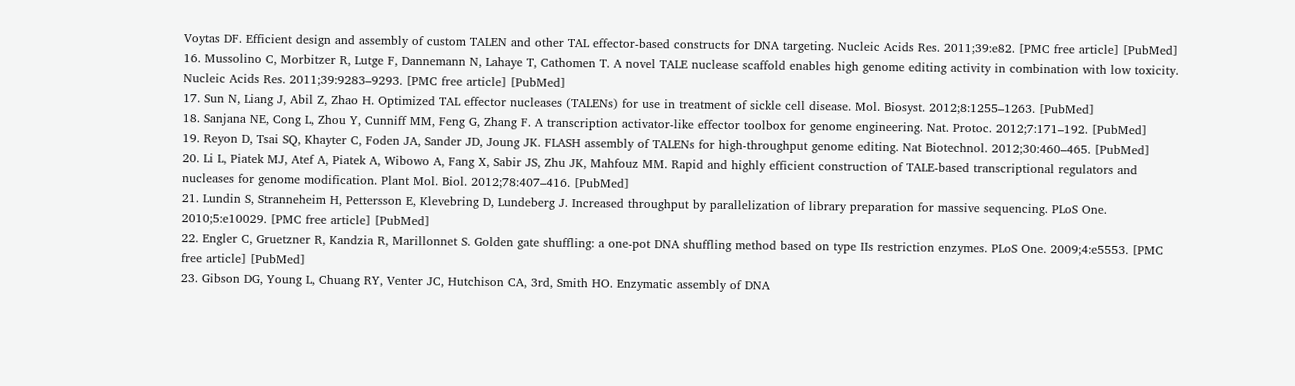Voytas DF. Efficient design and assembly of custom TALEN and other TAL effector-based constructs for DNA targeting. Nucleic Acids Res. 2011;39:e82. [PMC free article] [PubMed]
16. Mussolino C, Morbitzer R, Lutge F, Dannemann N, Lahaye T, Cathomen T. A novel TALE nuclease scaffold enables high genome editing activity in combination with low toxicity. Nucleic Acids Res. 2011;39:9283–9293. [PMC free article] [PubMed]
17. Sun N, Liang J, Abil Z, Zhao H. Optimized TAL effector nucleases (TALENs) for use in treatment of sickle cell disease. Mol. Biosyst. 2012;8:1255–1263. [PubMed]
18. Sanjana NE, Cong L, Zhou Y, Cunniff MM, Feng G, Zhang F. A transcription activator-like effector toolbox for genome engineering. Nat. Protoc. 2012;7:171–192. [PubMed]
19. Reyon D, Tsai SQ, Khayter C, Foden JA, Sander JD, Joung JK. FLASH assembly of TALENs for high-throughput genome editing. Nat Biotechnol. 2012;30:460–465. [PubMed]
20. Li L, Piatek MJ, Atef A, Piatek A, Wibowo A, Fang X, Sabir JS, Zhu JK, Mahfouz MM. Rapid and highly efficient construction of TALE-based transcriptional regulators and nucleases for genome modification. Plant Mol. Biol. 2012;78:407–416. [PubMed]
21. Lundin S, Stranneheim H, Pettersson E, Klevebring D, Lundeberg J. Increased throughput by parallelization of library preparation for massive sequencing. PLoS One. 2010;5:e10029. [PMC free article] [PubMed]
22. Engler C, Gruetzner R, Kandzia R, Marillonnet S. Golden gate shuffling: a one-pot DNA shuffling method based on type IIs restriction enzymes. PLoS One. 2009;4:e5553. [PMC free article] [PubMed]
23. Gibson DG, Young L, Chuang RY, Venter JC, Hutchison CA, 3rd, Smith HO. Enzymatic assembly of DNA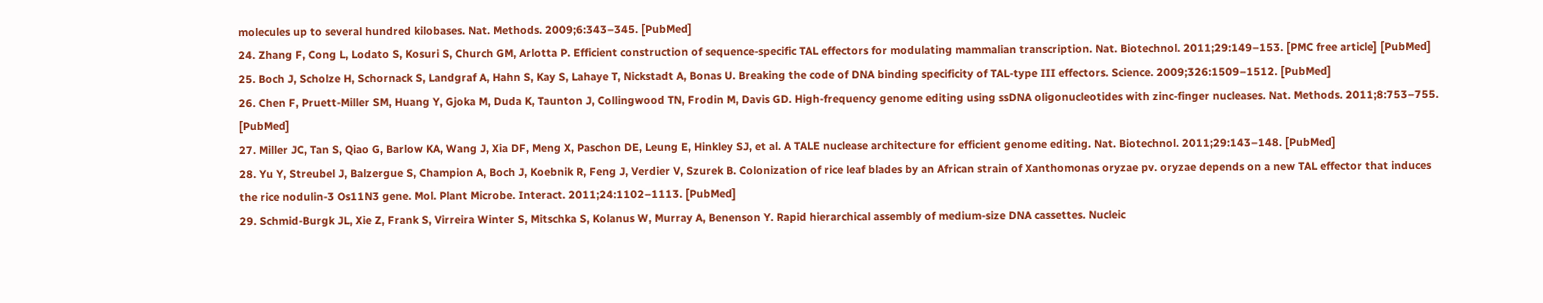molecules up to several hundred kilobases. Nat. Methods. 2009;6:343–345. [PubMed]
24. Zhang F, Cong L, Lodato S, Kosuri S, Church GM, Arlotta P. Efficient construction of sequence-specific TAL effectors for modulating mammalian transcription. Nat. Biotechnol. 2011;29:149–153. [PMC free article] [PubMed]
25. Boch J, Scholze H, Schornack S, Landgraf A, Hahn S, Kay S, Lahaye T, Nickstadt A, Bonas U. Breaking the code of DNA binding specificity of TAL-type III effectors. Science. 2009;326:1509–1512. [PubMed]
26. Chen F, Pruett-Miller SM, Huang Y, Gjoka M, Duda K, Taunton J, Collingwood TN, Frodin M, Davis GD. High-frequency genome editing using ssDNA oligonucleotides with zinc-finger nucleases. Nat. Methods. 2011;8:753–755. [PubMed]
27. Miller JC, Tan S, Qiao G, Barlow KA, Wang J, Xia DF, Meng X, Paschon DE, Leung E, Hinkley SJ, et al. A TALE nuclease architecture for efficient genome editing. Nat. Biotechnol. 2011;29:143–148. [PubMed]
28. Yu Y, Streubel J, Balzergue S, Champion A, Boch J, Koebnik R, Feng J, Verdier V, Szurek B. Colonization of rice leaf blades by an African strain of Xanthomonas oryzae pv. oryzae depends on a new TAL effector that induces the rice nodulin-3 Os11N3 gene. Mol. Plant Microbe. Interact. 2011;24:1102–1113. [PubMed]
29. Schmid-Burgk JL, Xie Z, Frank S, Virreira Winter S, Mitschka S, Kolanus W, Murray A, Benenson Y. Rapid hierarchical assembly of medium-size DNA cassettes. Nucleic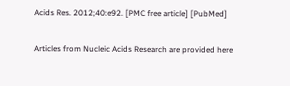Acids Res. 2012;40:e92. [PMC free article] [PubMed]

Articles from Nucleic Acids Research are provided here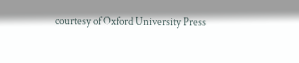courtesy of Oxford University Press